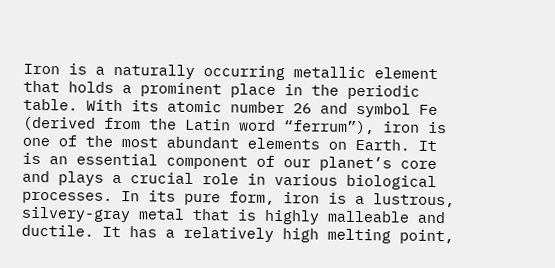Iron is a naturally occurring metallic element that holds a prominent place in the periodic table. With its atomic number 26 and symbol Fe (derived from the Latin word “ferrum”), iron is one of the most abundant elements on Earth. It is an essential component of our planet’s core and plays a crucial role in various biological processes. In its pure form, iron is a lustrous, silvery-gray metal that is highly malleable and ductile. It has a relatively high melting point,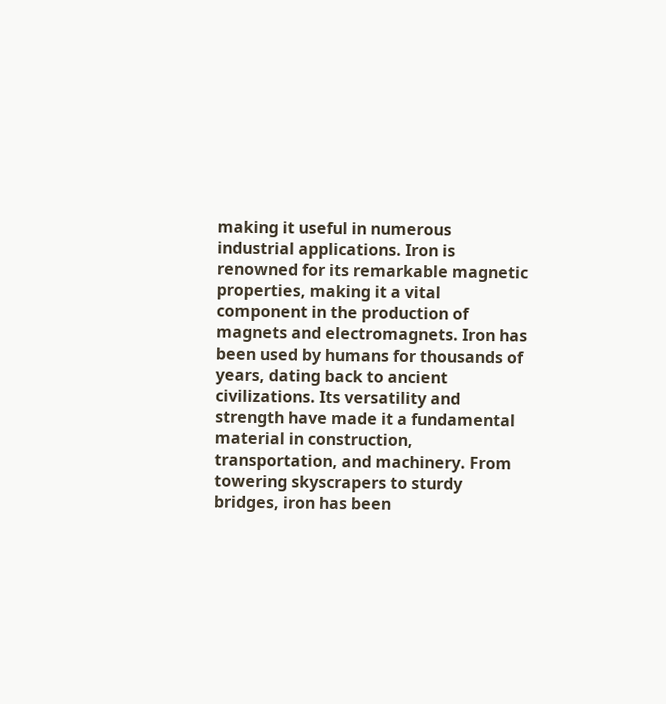making it useful in numerous industrial applications. Iron is renowned for its remarkable magnetic properties, making it a vital component in the production of magnets and electromagnets. Iron has been used by humans for thousands of years, dating back to ancient civilizations. Its versatility and strength have made it a fundamental material in construction, transportation, and machinery. From towering skyscrapers to sturdy bridges, iron has been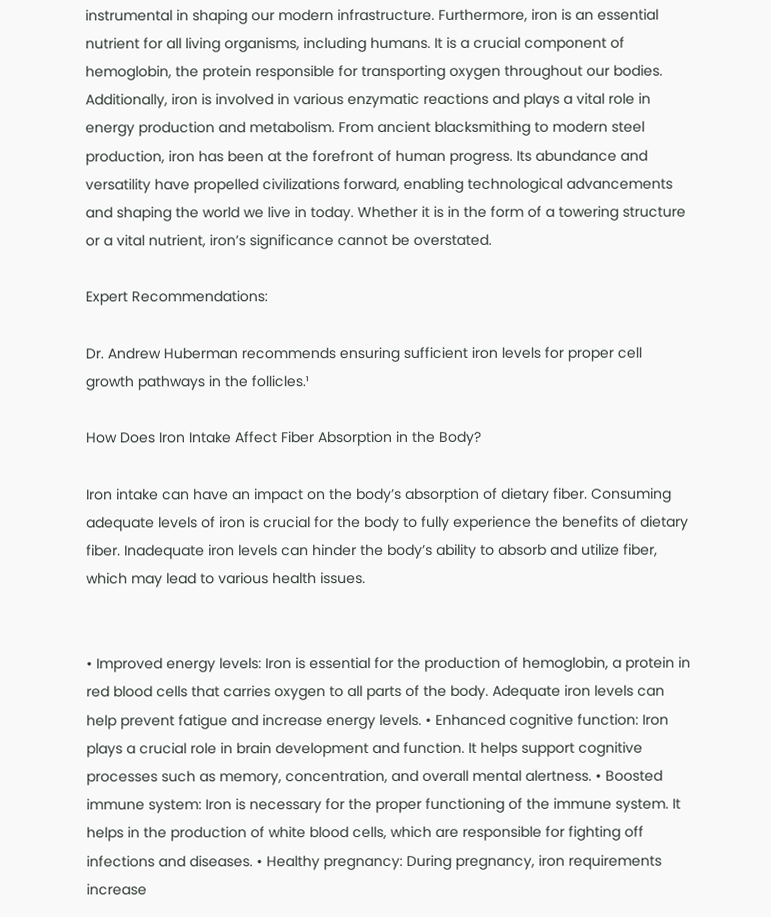instrumental in shaping our modern infrastructure. Furthermore, iron is an essential nutrient for all living organisms, including humans. It is a crucial component of hemoglobin, the protein responsible for transporting oxygen throughout our bodies. Additionally, iron is involved in various enzymatic reactions and plays a vital role in energy production and metabolism. From ancient blacksmithing to modern steel production, iron has been at the forefront of human progress. Its abundance and versatility have propelled civilizations forward, enabling technological advancements and shaping the world we live in today. Whether it is in the form of a towering structure or a vital nutrient, iron’s significance cannot be overstated.

Expert Recommendations:

Dr. Andrew Huberman recommends ensuring sufficient iron levels for proper cell growth pathways in the follicles.¹

How Does Iron Intake Affect Fiber Absorption in the Body?

Iron intake can have an impact on the body’s absorption of dietary fiber. Consuming adequate levels of iron is crucial for the body to fully experience the benefits of dietary fiber. Inadequate iron levels can hinder the body’s ability to absorb and utilize fiber, which may lead to various health issues.


• Improved energy levels: Iron is essential for the production of hemoglobin, a protein in red blood cells that carries oxygen to all parts of the body. Adequate iron levels can help prevent fatigue and increase energy levels. • Enhanced cognitive function: Iron plays a crucial role in brain development and function. It helps support cognitive processes such as memory, concentration, and overall mental alertness. • Boosted immune system: Iron is necessary for the proper functioning of the immune system. It helps in the production of white blood cells, which are responsible for fighting off infections and diseases. • Healthy pregnancy: During pregnancy, iron requirements increase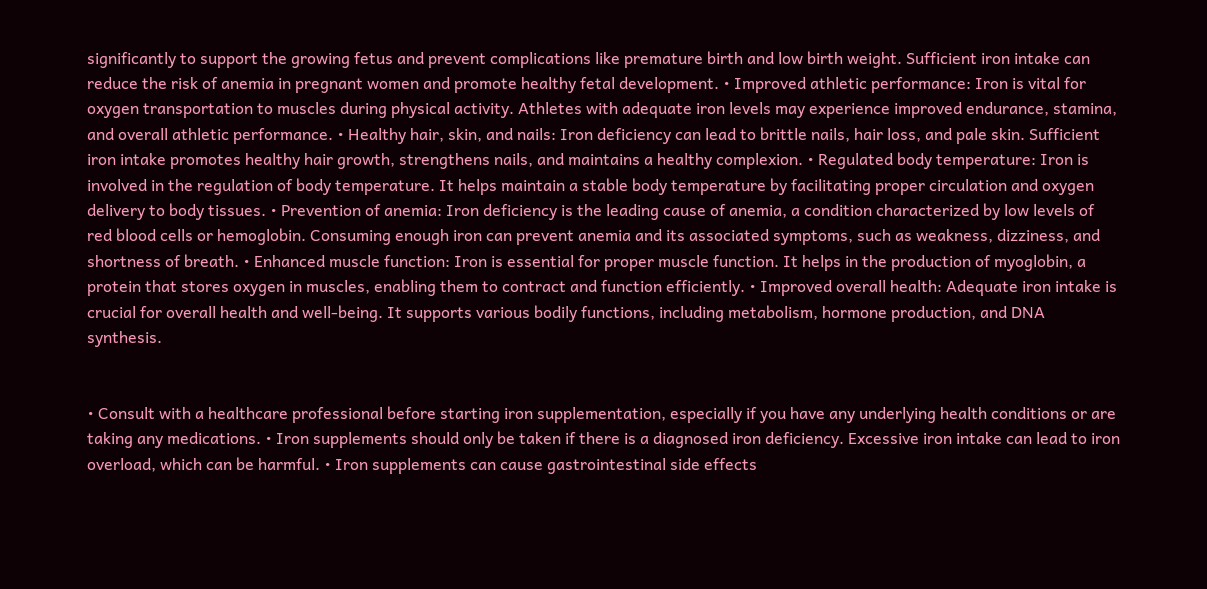significantly to support the growing fetus and prevent complications like premature birth and low birth weight. Sufficient iron intake can reduce the risk of anemia in pregnant women and promote healthy fetal development. • Improved athletic performance: Iron is vital for oxygen transportation to muscles during physical activity. Athletes with adequate iron levels may experience improved endurance, stamina, and overall athletic performance. • Healthy hair, skin, and nails: Iron deficiency can lead to brittle nails, hair loss, and pale skin. Sufficient iron intake promotes healthy hair growth, strengthens nails, and maintains a healthy complexion. • Regulated body temperature: Iron is involved in the regulation of body temperature. It helps maintain a stable body temperature by facilitating proper circulation and oxygen delivery to body tissues. • Prevention of anemia: Iron deficiency is the leading cause of anemia, a condition characterized by low levels of red blood cells or hemoglobin. Consuming enough iron can prevent anemia and its associated symptoms, such as weakness, dizziness, and shortness of breath. • Enhanced muscle function: Iron is essential for proper muscle function. It helps in the production of myoglobin, a protein that stores oxygen in muscles, enabling them to contract and function efficiently. • Improved overall health: Adequate iron intake is crucial for overall health and well-being. It supports various bodily functions, including metabolism, hormone production, and DNA synthesis.


• Consult with a healthcare professional before starting iron supplementation, especially if you have any underlying health conditions or are taking any medications. • Iron supplements should only be taken if there is a diagnosed iron deficiency. Excessive iron intake can lead to iron overload, which can be harmful. • Iron supplements can cause gastrointestinal side effects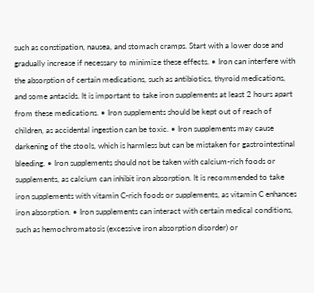such as constipation, nausea, and stomach cramps. Start with a lower dose and gradually increase if necessary to minimize these effects. • Iron can interfere with the absorption of certain medications, such as antibiotics, thyroid medications, and some antacids. It is important to take iron supplements at least 2 hours apart from these medications. • Iron supplements should be kept out of reach of children, as accidental ingestion can be toxic. • Iron supplements may cause darkening of the stools, which is harmless but can be mistaken for gastrointestinal bleeding. • Iron supplements should not be taken with calcium-rich foods or supplements, as calcium can inhibit iron absorption. It is recommended to take iron supplements with vitamin C-rich foods or supplements, as vitamin C enhances iron absorption. • Iron supplements can interact with certain medical conditions, such as hemochromatosis (excessive iron absorption disorder) or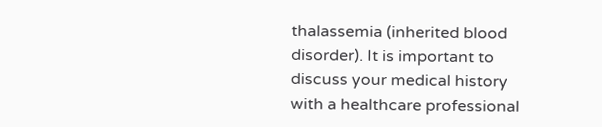thalassemia (inherited blood disorder). It is important to discuss your medical history with a healthcare professional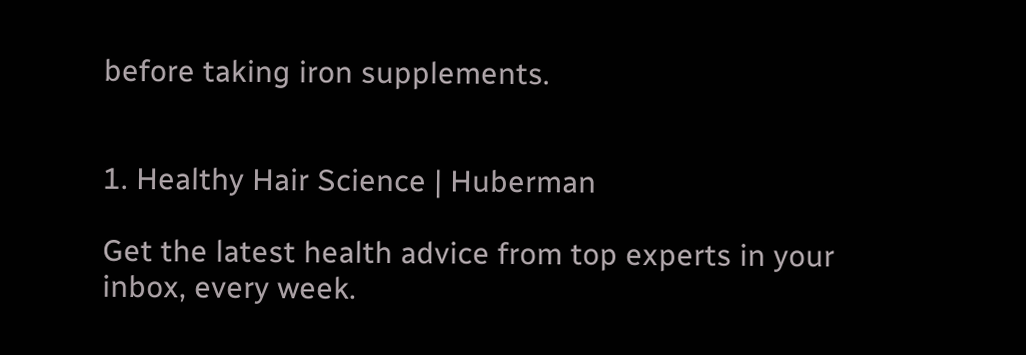before taking iron supplements.


1. Healthy Hair Science | Huberman

Get the latest health advice from top experts in your inbox, every week.